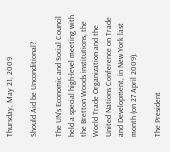Thursday, May 21, 2009

Should Aid be Unconditional?

The UN's Economic and Social Council held a special high-level meeting with the Bretton Woods institutions, the World Trade Organization and the United Nations Conference on Trade and Development, in New York last month (on 27 April 2009).

The President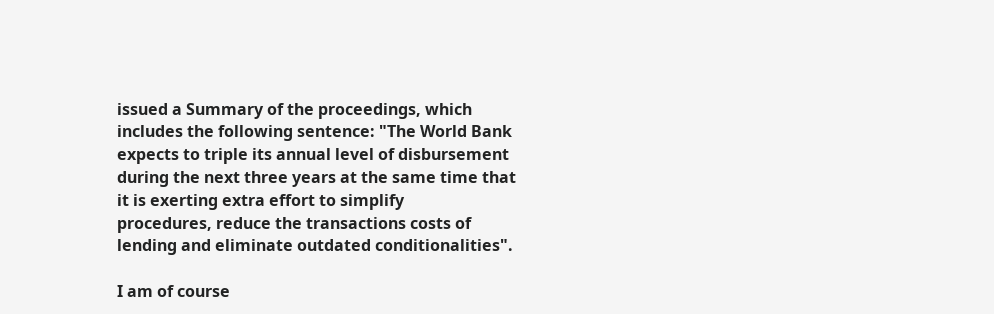issued a Summary of the proceedings, which includes the following sentence: "The World Bank expects to triple its annual level of disbursement during the next three years at the same time that it is exerting extra effort to simplify
procedures, reduce the transactions costs of lending and eliminate outdated conditionalities".

I am of course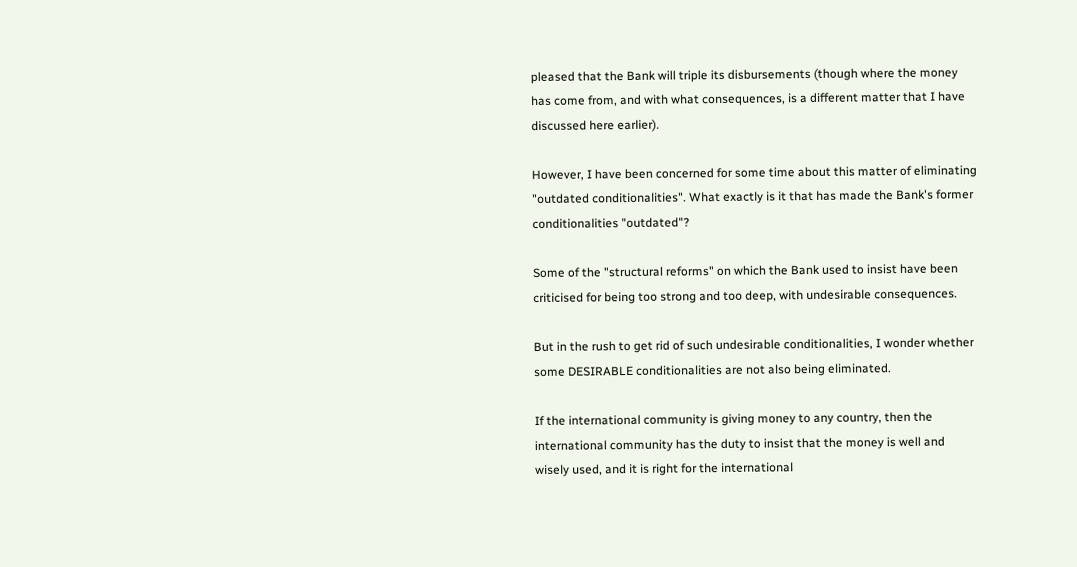pleased that the Bank will triple its disbursements (though where the money has come from, and with what consequences, is a different matter that I have discussed here earlier).

However, I have been concerned for some time about this matter of eliminating "outdated conditionalities". What exactly is it that has made the Bank's former conditionalities "outdated"?

Some of the "structural reforms" on which the Bank used to insist have been criticised for being too strong and too deep, with undesirable consequences.

But in the rush to get rid of such undesirable conditionalities, I wonder whether some DESIRABLE conditionalities are not also being eliminated.

If the international community is giving money to any country, then the international community has the duty to insist that the money is well and wisely used, and it is right for the international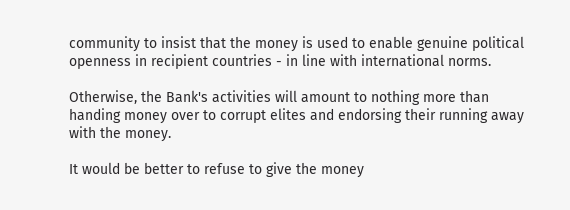community to insist that the money is used to enable genuine political openness in recipient countries - in line with international norms.

Otherwise, the Bank's activities will amount to nothing more than handing money over to corrupt elites and endorsing their running away with the money.

It would be better to refuse to give the money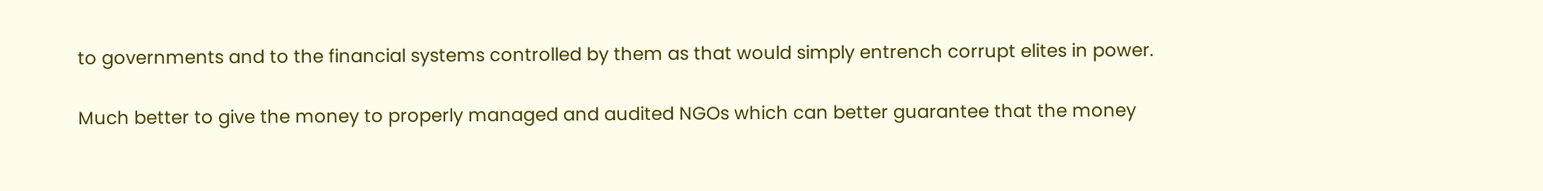to governments and to the financial systems controlled by them as that would simply entrench corrupt elites in power.

Much better to give the money to properly managed and audited NGOs which can better guarantee that the money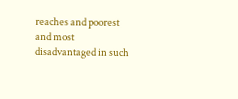reaches and poorest and most disadvantaged in such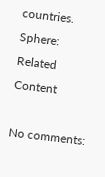countries. Sphere: Related Content

No comments: